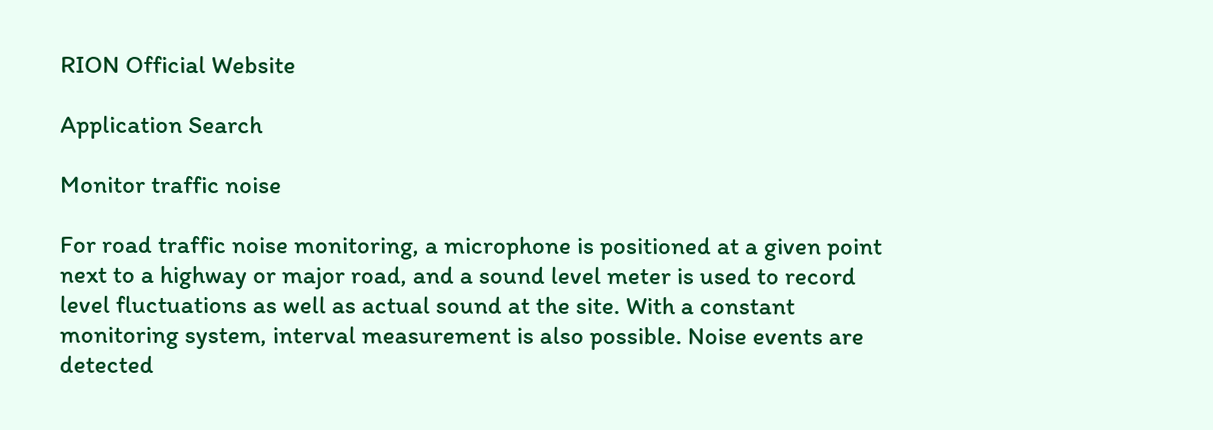RION Official Website

Application Search

Monitor traffic noise

For road traffic noise monitoring, a microphone is positioned at a given point next to a highway or major road, and a sound level meter is used to record level fluctuations as well as actual sound at the site. With a constant monitoring system, interval measurement is also possible. Noise events are detected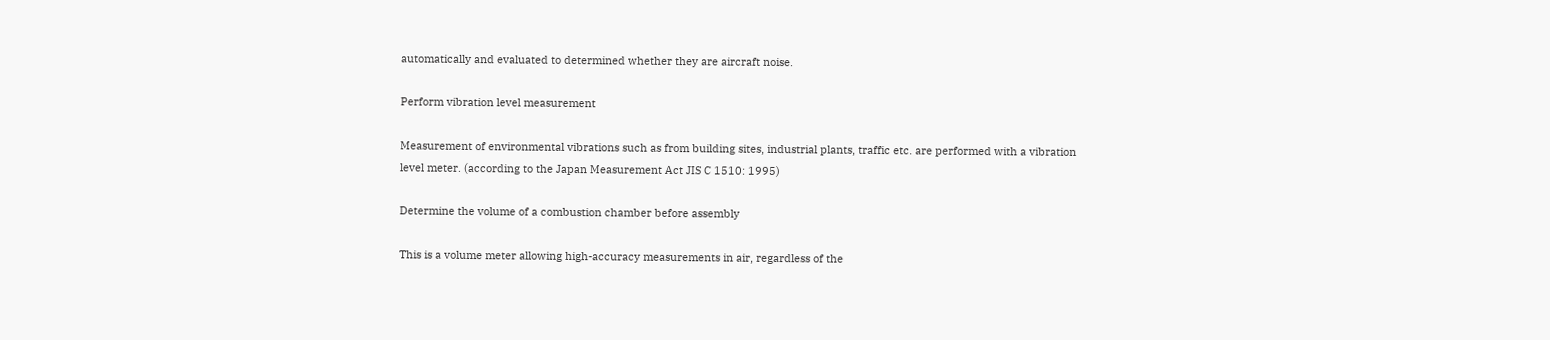automatically and evaluated to determined whether they are aircraft noise.

Perform vibration level measurement

Measurement of environmental vibrations such as from building sites, industrial plants, traffic etc. are performed with a vibration level meter. (according to the Japan Measurement Act JIS C 1510: 1995)

Determine the volume of a combustion chamber before assembly

This is a volume meter allowing high-accuracy measurements in air, regardless of the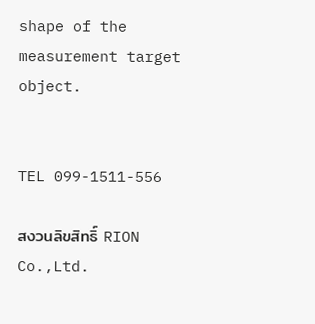shape of the measurement target object.


TEL 099-1511-556

สงวนลิขสิทธิ์ RION Co.,Ltd.